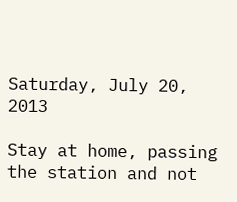Saturday, July 20, 2013

Stay at home, passing the station and not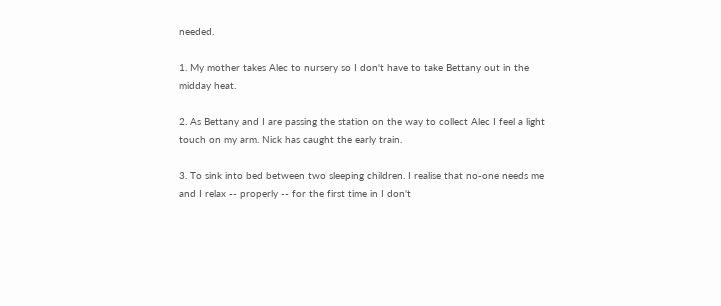needed.

1. My mother takes Alec to nursery so I don't have to take Bettany out in the midday heat.

2. As Bettany and I are passing the station on the way to collect Alec I feel a light touch on my arm. Nick has caught the early train.

3. To sink into bed between two sleeping children. I realise that no-one needs me and I relax -- properly -- for the first time in I don't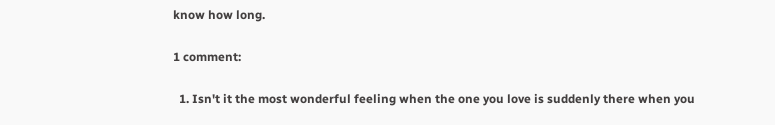know how long.

1 comment:

  1. Isn't it the most wonderful feeling when the one you love is suddenly there when you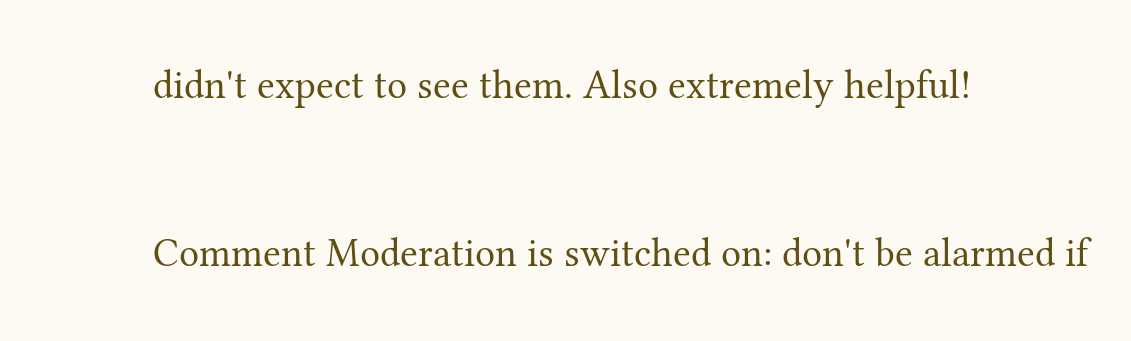didn't expect to see them. Also extremely helpful!


Comment Moderation is switched on: don't be alarmed if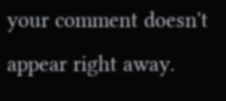your comment doesn't appear right away.